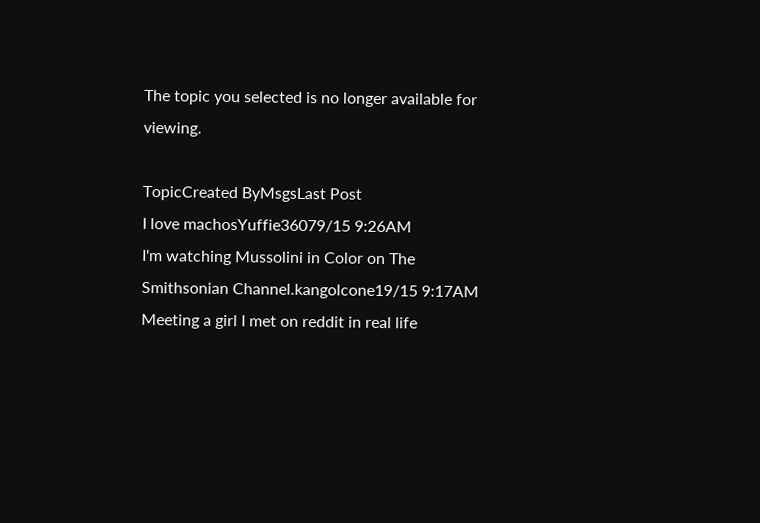The topic you selected is no longer available for viewing.

TopicCreated ByMsgsLast Post
I love machosYuffie36079/15 9:26AM
I'm watching Mussolini in Color on The Smithsonian Channel.kangolcone19/15 9:17AM
Meeting a girl I met on reddit in real life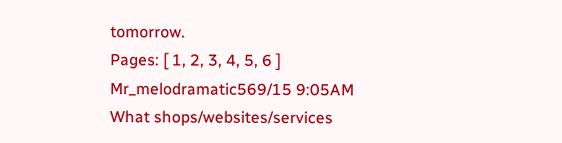tomorrow.
Pages: [ 1, 2, 3, 4, 5, 6 ]
Mr_melodramatic569/15 9:05AM
What shops/websites/services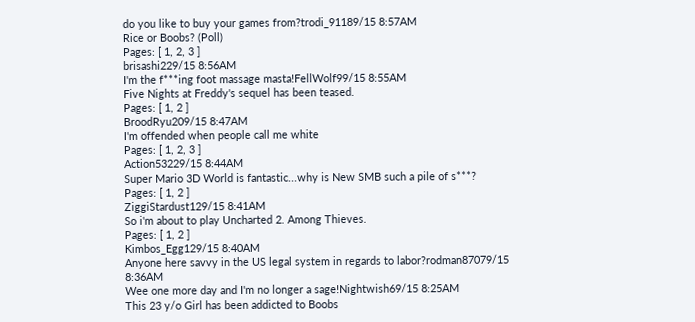do you like to buy your games from?trodi_91189/15 8:57AM
Rice or Boobs? (Poll)
Pages: [ 1, 2, 3 ]
brisashi229/15 8:56AM
I'm the f***ing foot massage masta!FellWolf99/15 8:55AM
Five Nights at Freddy's sequel has been teased.
Pages: [ 1, 2 ]
BroodRyu209/15 8:47AM
I'm offended when people call me white
Pages: [ 1, 2, 3 ]
Action53229/15 8:44AM
Super Mario 3D World is fantastic...why is New SMB such a pile of s***?
Pages: [ 1, 2 ]
ZiggiStardust129/15 8:41AM
So i'm about to play Uncharted 2. Among Thieves.
Pages: [ 1, 2 ]
Kimbos_Egg129/15 8:40AM
Anyone here savvy in the US legal system in regards to labor?rodman87079/15 8:36AM
Wee one more day and I'm no longer a sage!Nightwish69/15 8:25AM
This 23 y/o Girl has been addicted to Boobs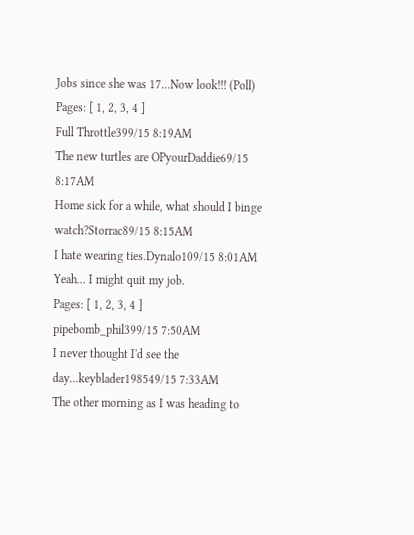Jobs since she was 17...Now look!!! (Poll)
Pages: [ 1, 2, 3, 4 ]
Full Throttle399/15 8:19AM
The new turtles are OPyourDaddie69/15 8:17AM
Home sick for a while, what should I binge watch?Storrac89/15 8:15AM
I hate wearing ties.Dynalo109/15 8:01AM
Yeah... I might quit my job.
Pages: [ 1, 2, 3, 4 ]
pipebomb_phil399/15 7:50AM
I never thought I'd see the day...keyblader198549/15 7:33AM
The other morning as I was heading to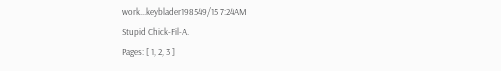work...keyblader198549/15 7:24AM
Stupid Chick-Fil-A.
Pages: [ 1, 2, 3 ]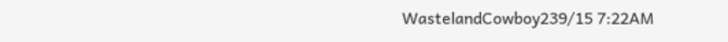WastelandCowboy239/15 7:22AM